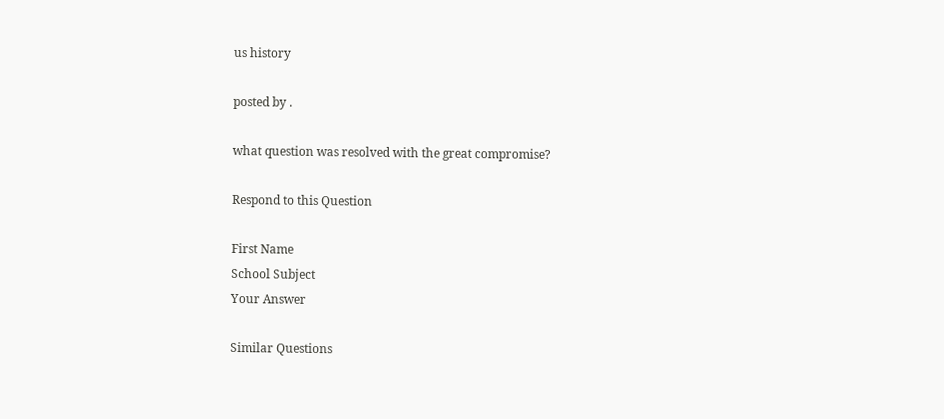us history

posted by .

what question was resolved with the great compromise?

Respond to this Question

First Name
School Subject
Your Answer

Similar Questions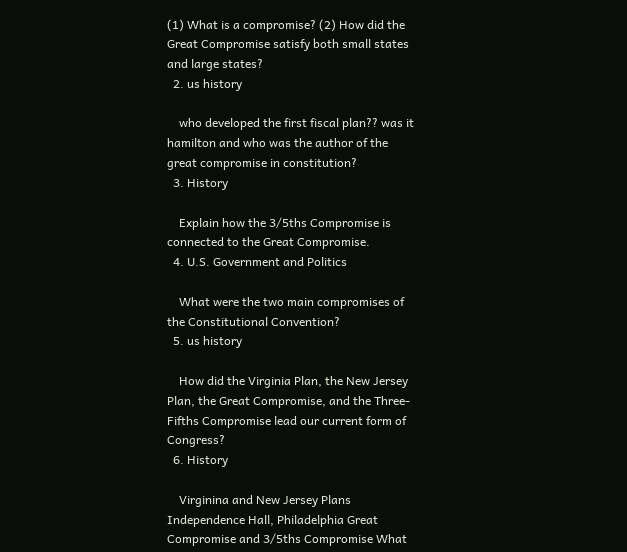(1) What is a compromise? (2) How did the Great Compromise satisfy both small states and large states?
  2. us history

    who developed the first fiscal plan?? was it hamilton and who was the author of the great compromise in constitution?
  3. History

    Explain how the 3/5ths Compromise is connected to the Great Compromise.
  4. U.S. Government and Politics

    What were the two main compromises of the Constitutional Convention?
  5. us history

    How did the Virginia Plan, the New Jersey Plan, the Great Compromise, and the Three-Fifths Compromise lead our current form of Congress?
  6. History

    Virginina and New Jersey Plans Independence Hall, Philadelphia Great Compromise and 3/5ths Compromise What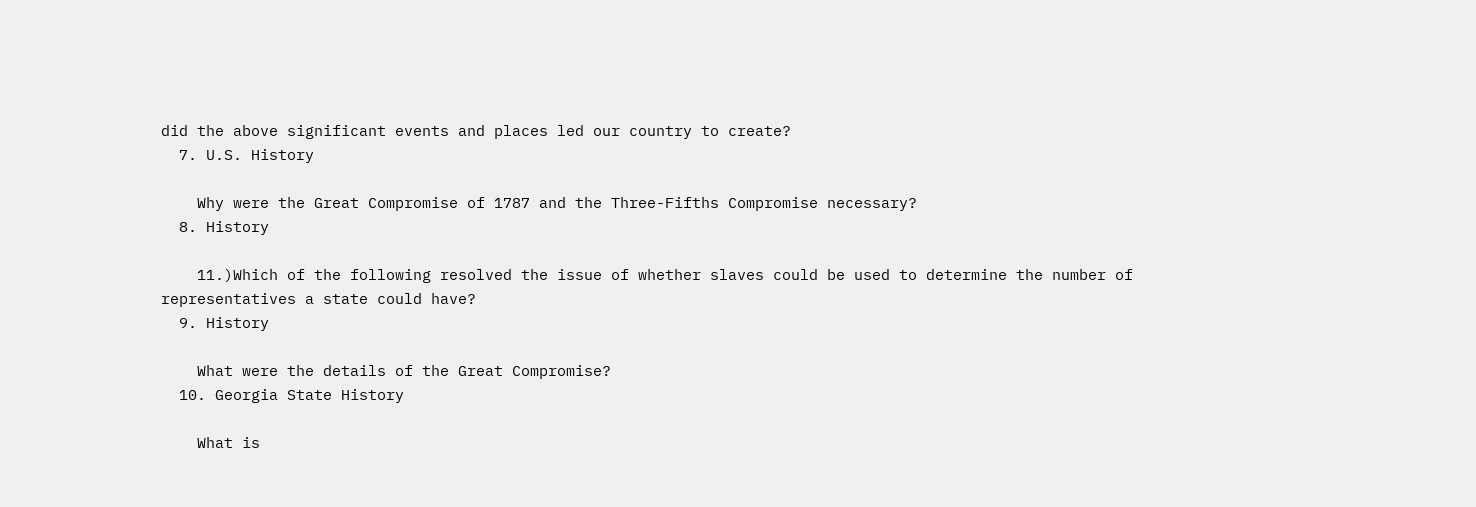did the above significant events and places led our country to create?
  7. U.S. History

    Why were the Great Compromise of 1787 and the Three-Fifths Compromise necessary?
  8. History

    11.)Which of the following resolved the issue of whether slaves could be used to determine the number of representatives a state could have?
  9. History

    What were the details of the Great Compromise?
  10. Georgia State History

    What is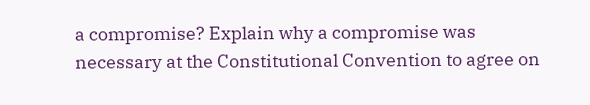a compromise? Explain why a compromise was necessary at the Constitutional Convention to agree on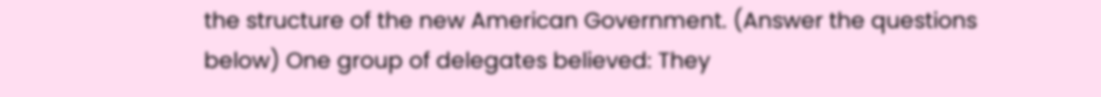the structure of the new American Government. (Answer the questions below) One group of delegates believed: They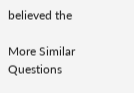believed the

More Similar Questions